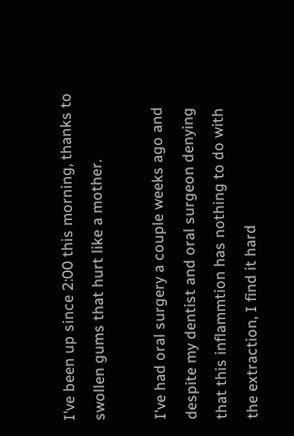I've been up since 2:00 this morning, thanks to swollen gums that hurt like a mother.

I've had oral surgery a couple weeks ago and despite my dentist and oral surgeon denying that this inflammtion has nothing to do with the extraction, I find it hard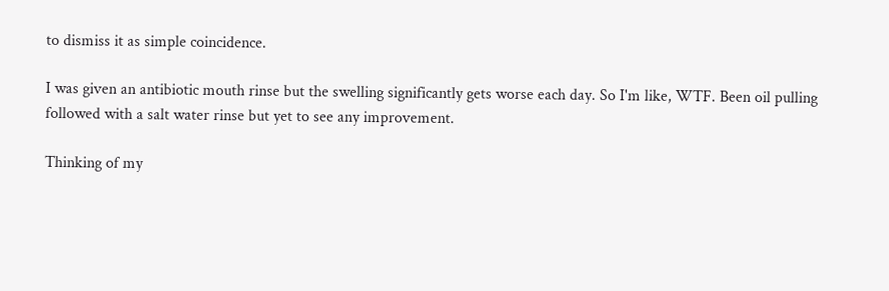to dismiss it as simple coincidence.

I was given an antibiotic mouth rinse but the swelling significantly gets worse each day. So I'm like, WTF. Been oil pulling followed with a salt water rinse but yet to see any improvement.

Thinking of my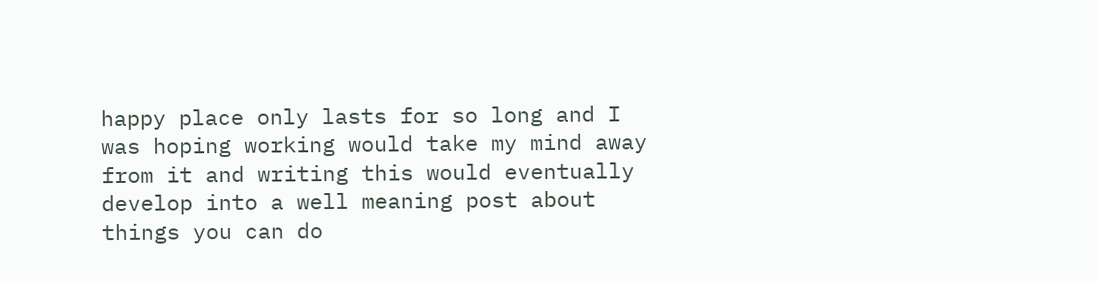happy place only lasts for so long and I was hoping working would take my mind away from it and writing this would eventually develop into a well meaning post about things you can do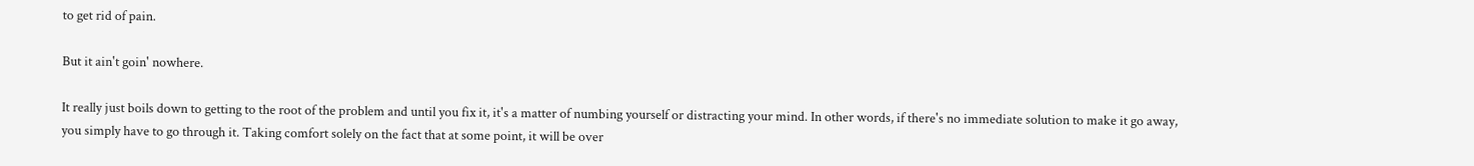to get rid of pain.

But it ain't goin' nowhere.

It really just boils down to getting to the root of the problem and until you fix it, it's a matter of numbing yourself or distracting your mind. In other words, if there's no immediate solution to make it go away, you simply have to go through it. Taking comfort solely on the fact that at some point, it will be over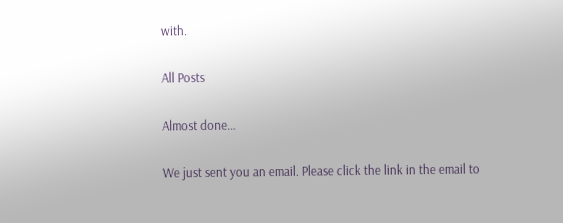with.

All Posts

Almost done…

We just sent you an email. Please click the link in the email to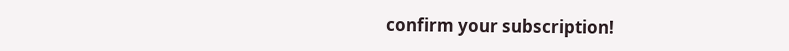confirm your subscription!